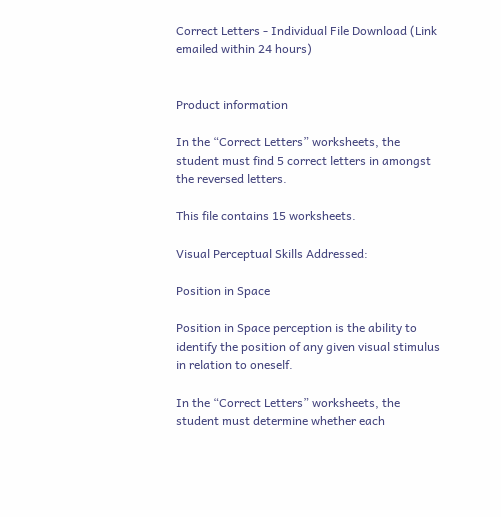Correct Letters - Individual File Download (Link emailed within 24 hours)


Product information

In the “Correct Letters” worksheets, the student must find 5 correct letters in amongst the reversed letters.

This file contains 15 worksheets.

Visual Perceptual Skills Addressed:

Position in Space

Position in Space perception is the ability to identify the position of any given visual stimulus in relation to oneself.

In the “Correct Letters” worksheets, the student must determine whether each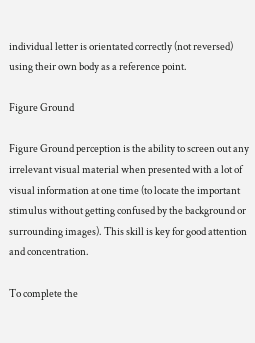individual letter is orientated correctly (not reversed) using their own body as a reference point.

Figure Ground

Figure Ground perception is the ability to screen out any irrelevant visual material when presented with a lot of visual information at one time (to locate the important stimulus without getting confused by the background or surrounding images). This skill is key for good attention and concentration.

To complete the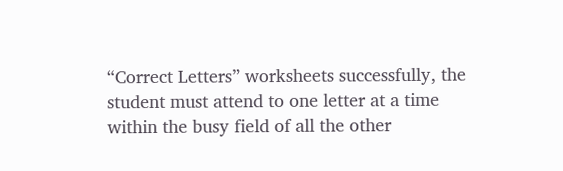“Correct Letters” worksheets successfully, the student must attend to one letter at a time within the busy field of all the other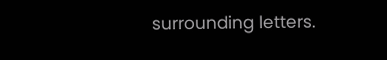surrounding letters.